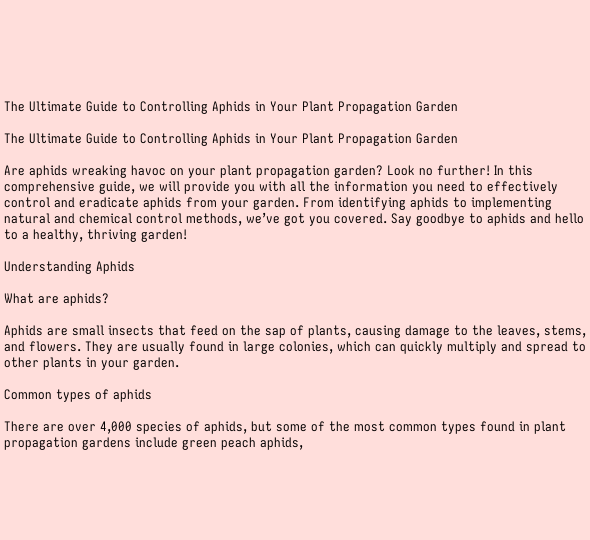The Ultimate Guide to Controlling Aphids in Your Plant Propagation Garden

The Ultimate Guide to Controlling Aphids in Your Plant Propagation Garden

Are aphids wreaking havoc on your plant propagation garden? Look no further! In this comprehensive guide, we will provide you with all the information you need to effectively control and eradicate aphids from your garden. From identifying aphids to implementing natural and chemical control methods, we’ve got you covered. Say goodbye to aphids and hello to a healthy, thriving garden!

Understanding Aphids

What are aphids?

Aphids are small insects that feed on the sap of plants, causing damage to the leaves, stems, and flowers. They are usually found in large colonies, which can quickly multiply and spread to other plants in your garden.

Common types of aphids

There are over 4,000 species of aphids, but some of the most common types found in plant propagation gardens include green peach aphids,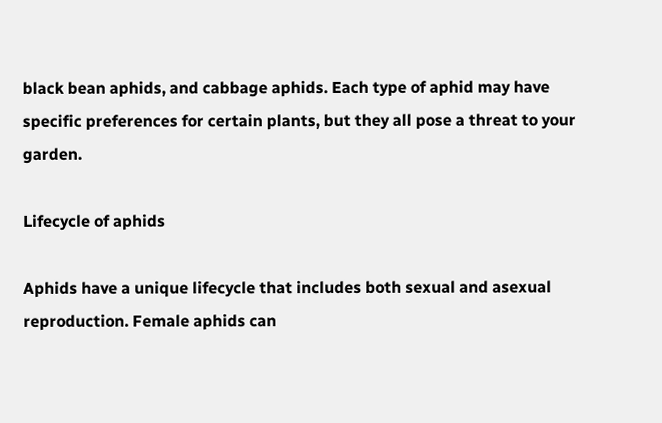black bean aphids, and cabbage aphids. Each type of aphid may have specific preferences for certain plants, but they all pose a threat to your garden.

Lifecycle of aphids

Aphids have a unique lifecycle that includes both sexual and asexual reproduction. Female aphids can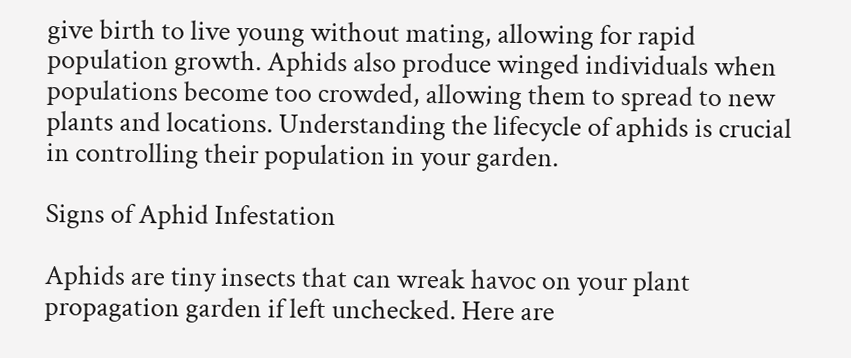give birth to live young without mating, allowing for rapid population growth. Aphids also produce winged individuals when populations become too crowded, allowing them to spread to new plants and locations. Understanding the lifecycle of aphids is crucial in controlling their population in your garden.

Signs of Aphid Infestation

Aphids are tiny insects that can wreak havoc on your plant propagation garden if left unchecked. Here are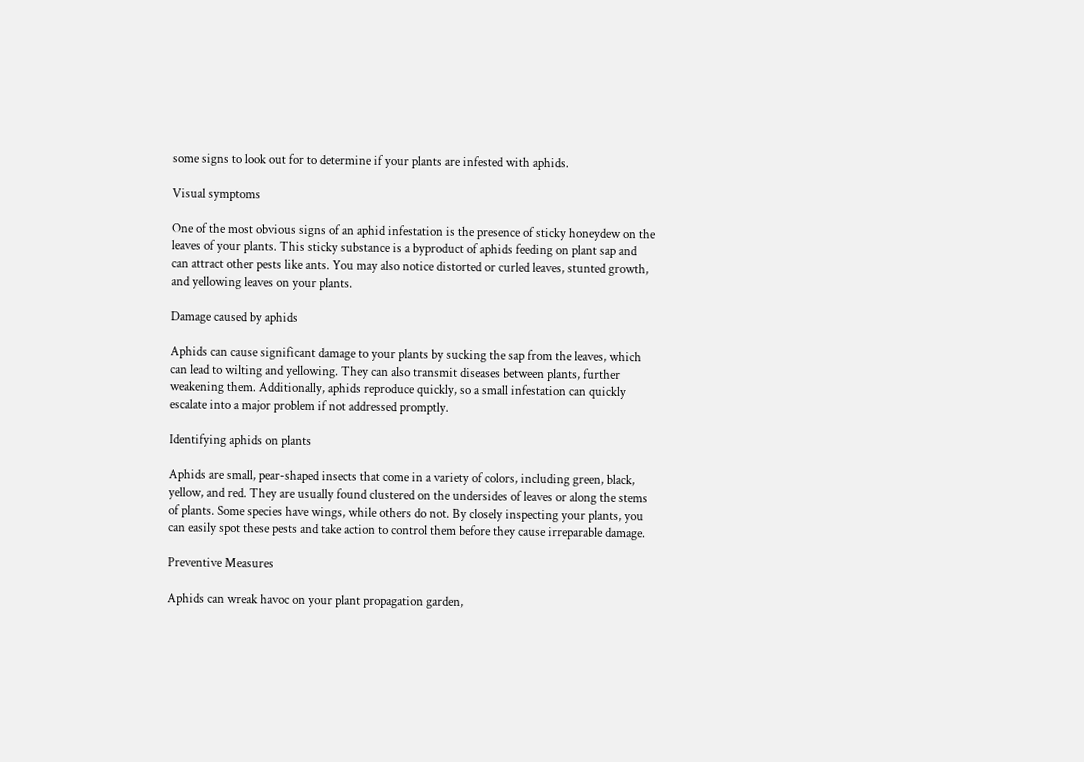some signs to look out for to determine if your plants are infested with aphids.

Visual symptoms

One of the most obvious signs of an aphid infestation is the presence of sticky honeydew on the leaves of your plants. This sticky substance is a byproduct of aphids feeding on plant sap and can attract other pests like ants. You may also notice distorted or curled leaves, stunted growth, and yellowing leaves on your plants.

Damage caused by aphids

Aphids can cause significant damage to your plants by sucking the sap from the leaves, which can lead to wilting and yellowing. They can also transmit diseases between plants, further weakening them. Additionally, aphids reproduce quickly, so a small infestation can quickly escalate into a major problem if not addressed promptly.

Identifying aphids on plants

Aphids are small, pear-shaped insects that come in a variety of colors, including green, black, yellow, and red. They are usually found clustered on the undersides of leaves or along the stems of plants. Some species have wings, while others do not. By closely inspecting your plants, you can easily spot these pests and take action to control them before they cause irreparable damage.

Preventive Measures

Aphids can wreak havoc on your plant propagation garden,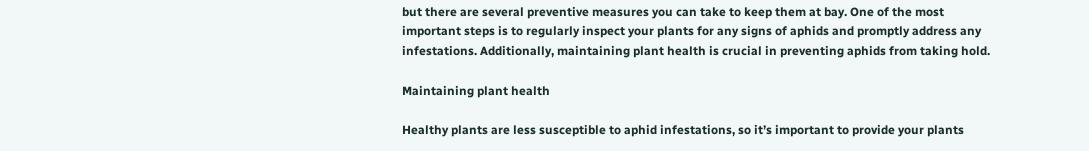but there are several preventive measures you can take to keep them at bay. One of the most important steps is to regularly inspect your plants for any signs of aphids and promptly address any infestations. Additionally, maintaining plant health is crucial in preventing aphids from taking hold.

Maintaining plant health

Healthy plants are less susceptible to aphid infestations, so it’s important to provide your plants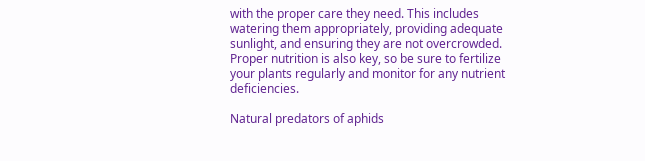with the proper care they need. This includes watering them appropriately, providing adequate sunlight, and ensuring they are not overcrowded. Proper nutrition is also key, so be sure to fertilize your plants regularly and monitor for any nutrient deficiencies.

Natural predators of aphids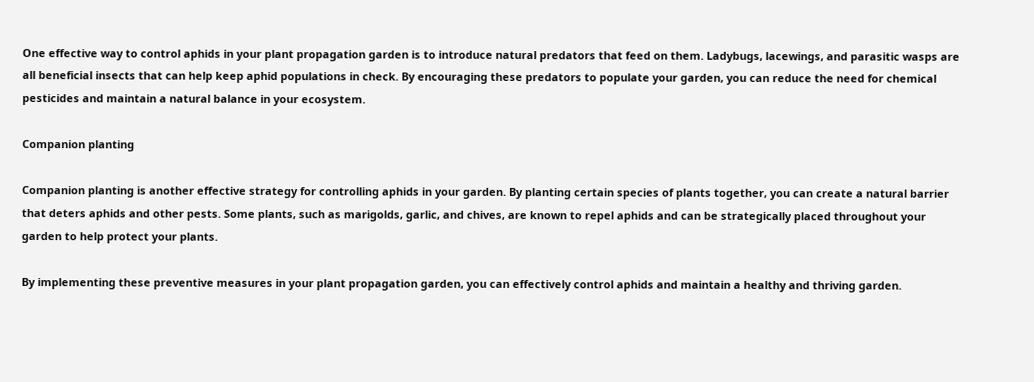One effective way to control aphids in your plant propagation garden is to introduce natural predators that feed on them. Ladybugs, lacewings, and parasitic wasps are all beneficial insects that can help keep aphid populations in check. By encouraging these predators to populate your garden, you can reduce the need for chemical pesticides and maintain a natural balance in your ecosystem.

Companion planting

Companion planting is another effective strategy for controlling aphids in your garden. By planting certain species of plants together, you can create a natural barrier that deters aphids and other pests. Some plants, such as marigolds, garlic, and chives, are known to repel aphids and can be strategically placed throughout your garden to help protect your plants.

By implementing these preventive measures in your plant propagation garden, you can effectively control aphids and maintain a healthy and thriving garden.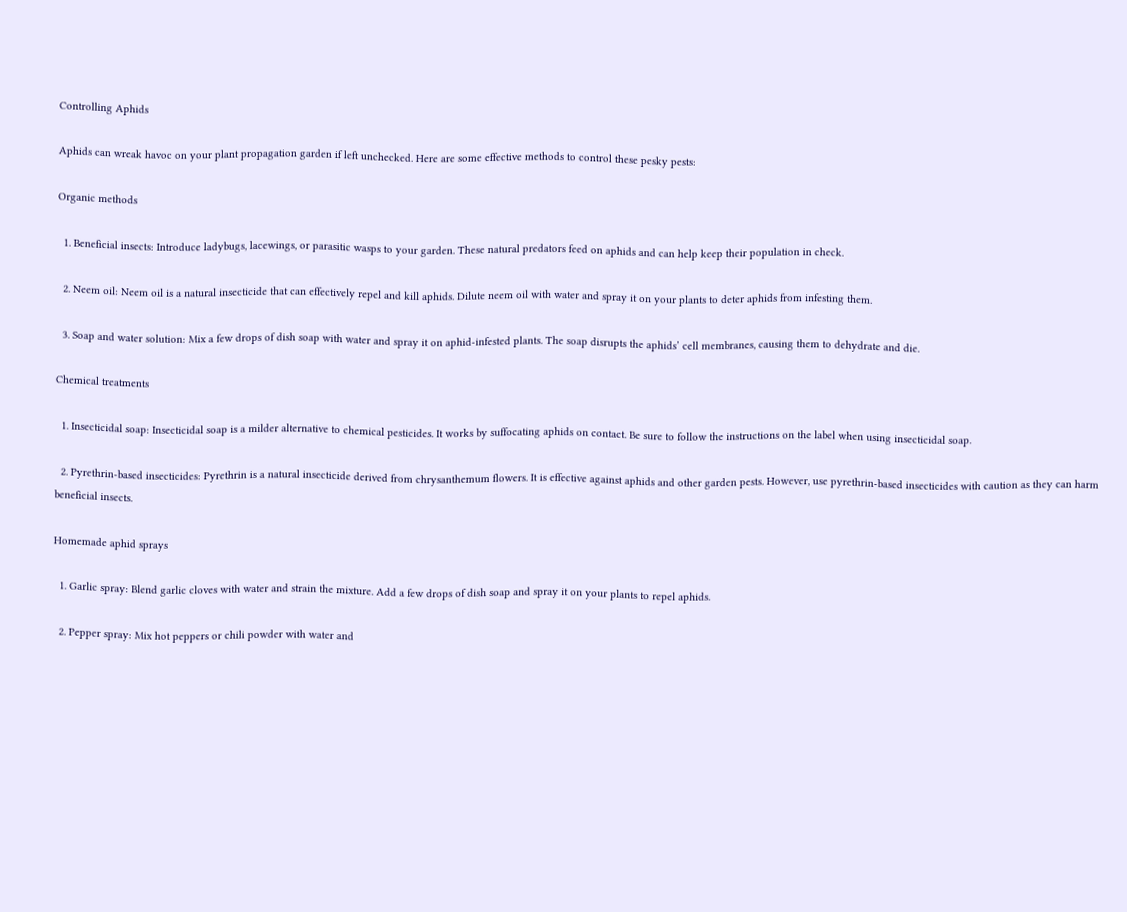Controlling Aphids

Aphids can wreak havoc on your plant propagation garden if left unchecked. Here are some effective methods to control these pesky pests:

Organic methods

  1. Beneficial insects: Introduce ladybugs, lacewings, or parasitic wasps to your garden. These natural predators feed on aphids and can help keep their population in check.

  2. Neem oil: Neem oil is a natural insecticide that can effectively repel and kill aphids. Dilute neem oil with water and spray it on your plants to deter aphids from infesting them.

  3. Soap and water solution: Mix a few drops of dish soap with water and spray it on aphid-infested plants. The soap disrupts the aphids’ cell membranes, causing them to dehydrate and die.

Chemical treatments

  1. Insecticidal soap: Insecticidal soap is a milder alternative to chemical pesticides. It works by suffocating aphids on contact. Be sure to follow the instructions on the label when using insecticidal soap.

  2. Pyrethrin-based insecticides: Pyrethrin is a natural insecticide derived from chrysanthemum flowers. It is effective against aphids and other garden pests. However, use pyrethrin-based insecticides with caution as they can harm beneficial insects.

Homemade aphid sprays

  1. Garlic spray: Blend garlic cloves with water and strain the mixture. Add a few drops of dish soap and spray it on your plants to repel aphids.

  2. Pepper spray: Mix hot peppers or chili powder with water and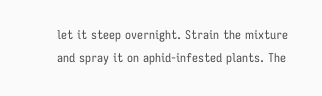let it steep overnight. Strain the mixture and spray it on aphid-infested plants. The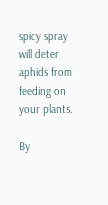spicy spray will deter aphids from feeding on your plants.

By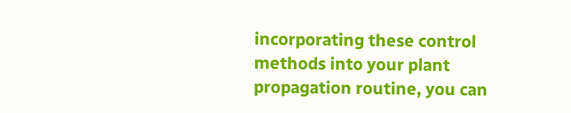incorporating these control methods into your plant propagation routine, you can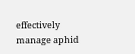effectively manage aphid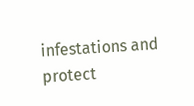infestations and protect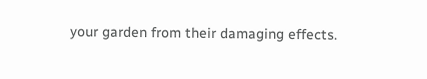your garden from their damaging effects.